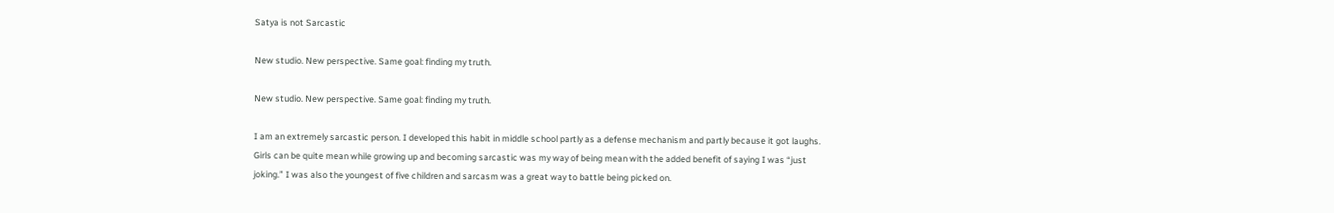Satya is not Sarcastic

New studio. New perspective. Same goal: finding my truth.

New studio. New perspective. Same goal: finding my truth.

I am an extremely sarcastic person. I developed this habit in middle school partly as a defense mechanism and partly because it got laughs. Girls can be quite mean while growing up and becoming sarcastic was my way of being mean with the added benefit of saying I was “just joking.” I was also the youngest of five children and sarcasm was a great way to battle being picked on.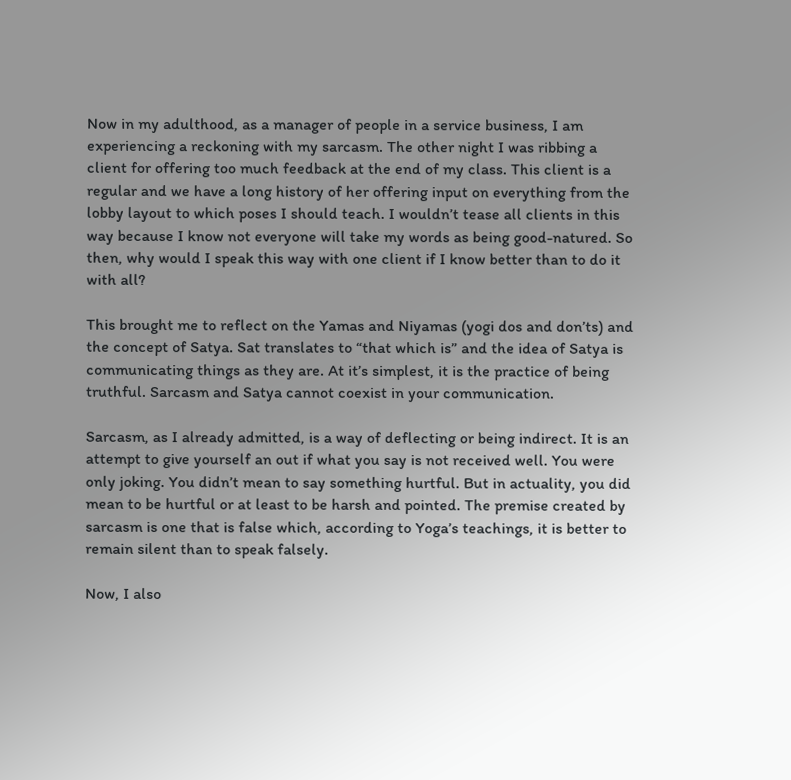Now in my adulthood, as a manager of people in a service business, I am experiencing a reckoning with my sarcasm. The other night I was ribbing a client for offering too much feedback at the end of my class. This client is a regular and we have a long history of her offering input on everything from the lobby layout to which poses I should teach. I wouldn’t tease all clients in this way because I know not everyone will take my words as being good-natured. So then, why would I speak this way with one client if I know better than to do it with all?

This brought me to reflect on the Yamas and Niyamas (yogi dos and don’ts) and the concept of Satya. Sat translates to “that which is” and the idea of Satya is communicating things as they are. At it’s simplest, it is the practice of being truthful. Sarcasm and Satya cannot coexist in your communication.

Sarcasm, as I already admitted, is a way of deflecting or being indirect. It is an attempt to give yourself an out if what you say is not received well. You were only joking. You didn’t mean to say something hurtful. But in actuality, you did mean to be hurtful or at least to be harsh and pointed. The premise created by sarcasm is one that is false which, according to Yoga’s teachings, it is better to remain silent than to speak falsely.

Now, I also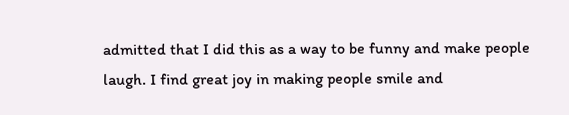admitted that I did this as a way to be funny and make people laugh. I find great joy in making people smile and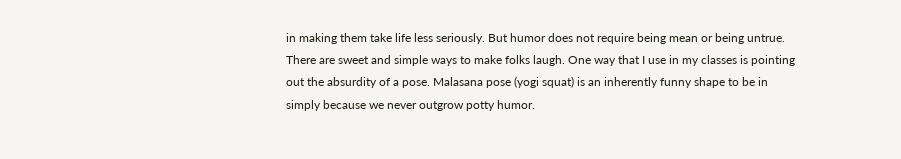in making them take life less seriously. But humor does not require being mean or being untrue. There are sweet and simple ways to make folks laugh. One way that I use in my classes is pointing out the absurdity of a pose. Malasana pose (yogi squat) is an inherently funny shape to be in simply because we never outgrow potty humor.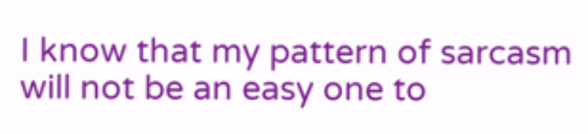I know that my pattern of sarcasm will not be an easy one to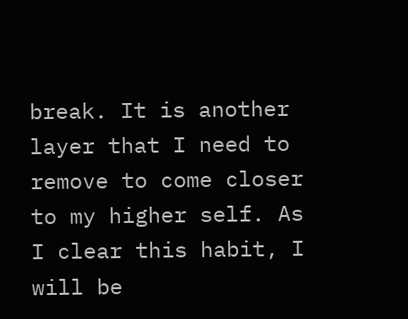break. It is another layer that I need to remove to come closer to my higher self. As I clear this habit, I will be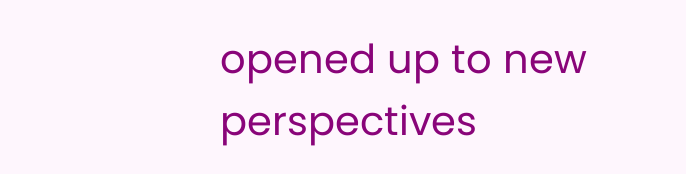opened up to new perspectives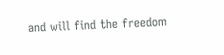and will find the freedom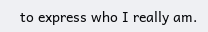to express who I really am.